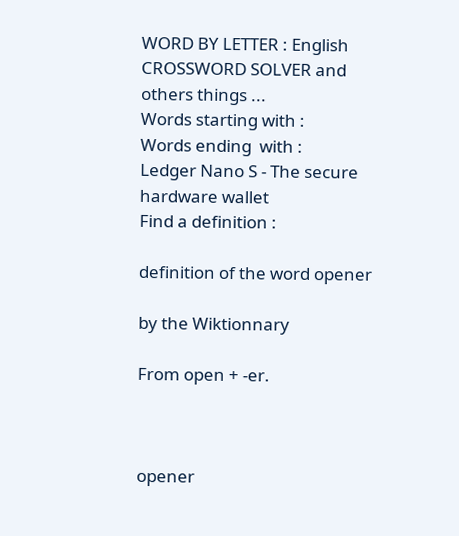WORD BY LETTER : English CROSSWORD SOLVER and others things ...
Words starting with :
Words ending  with :
Ledger Nano S - The secure hardware wallet
Find a definition :

definition of the word opener

by the Wiktionnary

From open + -er.



opener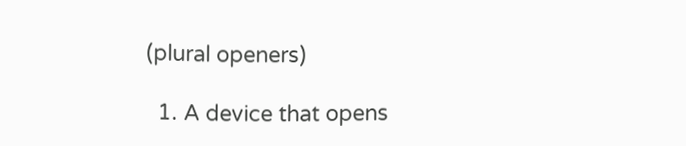(plural openers)

  1. A device that opens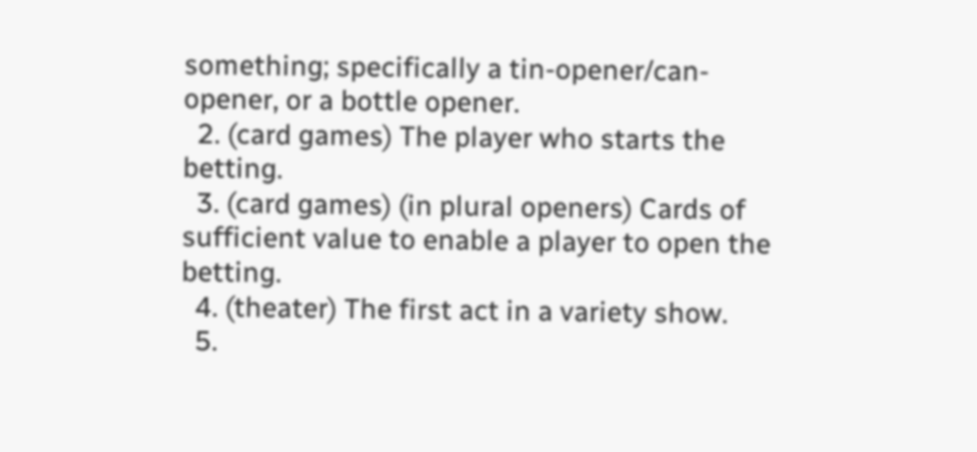something; specifically a tin-opener/can-opener, or a bottle opener.
  2. (card games) The player who starts the betting.
  3. (card games) (in plural openers) Cards of sufficient value to enable a player to open the betting.
  4. (theater) The first act in a variety show.
  5.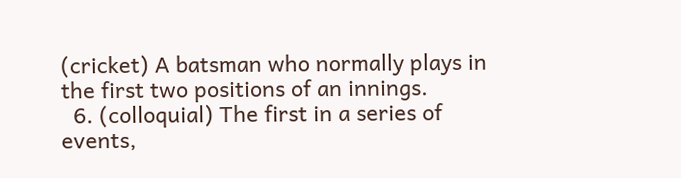(cricket) A batsman who normally plays in the first two positions of an innings.
  6. (colloquial) The first in a series of events,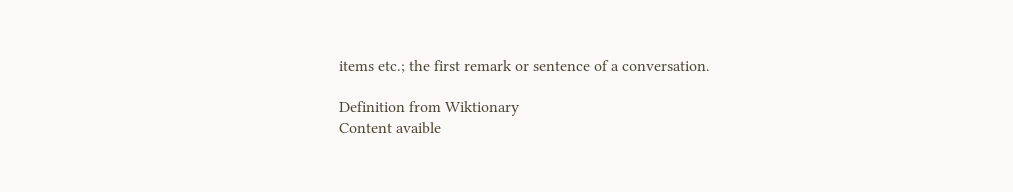items etc.; the first remark or sentence of a conversation.

Definition from Wiktionary
Content avaible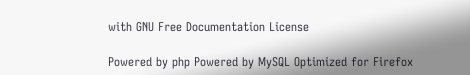with GNU Free Documentation License

Powered by php Powered by MySQL Optimized for Firefox